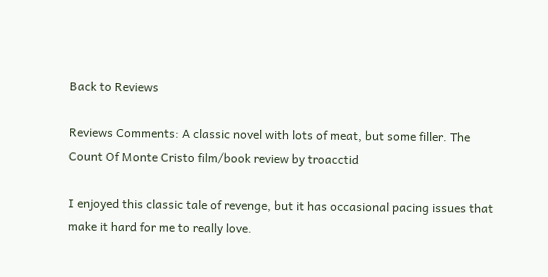Back to Reviews

Reviews Comments: A classic novel with lots of meat, but some filler. The Count Of Monte Cristo film/book review by troacctid

I enjoyed this classic tale of revenge, but it has occasional pacing issues that make it hard for me to really love.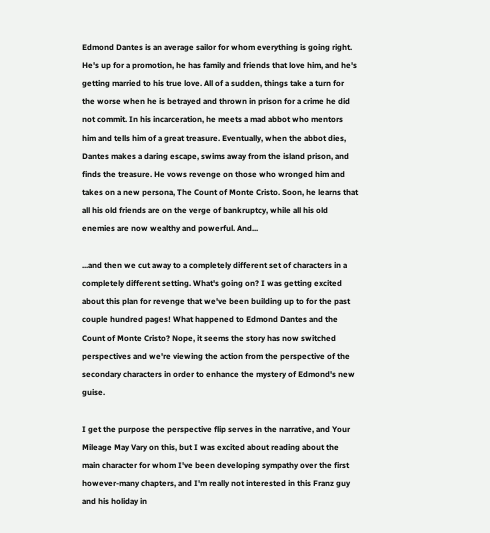Edmond Dantes is an average sailor for whom everything is going right. He's up for a promotion, he has family and friends that love him, and he's getting married to his true love. All of a sudden, things take a turn for the worse when he is betrayed and thrown in prison for a crime he did not commit. In his incarceration, he meets a mad abbot who mentors him and tells him of a great treasure. Eventually, when the abbot dies, Dantes makes a daring escape, swims away from the island prison, and finds the treasure. He vows revenge on those who wronged him and takes on a new persona, The Count of Monte Cristo. Soon, he learns that all his old friends are on the verge of bankruptcy, while all his old enemies are now wealthy and powerful. And...

...and then we cut away to a completely different set of characters in a completely different setting. What's going on? I was getting excited about this plan for revenge that we've been building up to for the past couple hundred pages! What happened to Edmond Dantes and the Count of Monte Cristo? Nope, it seems the story has now switched perspectives and we're viewing the action from the perspective of the secondary characters in order to enhance the mystery of Edmond's new guise.

I get the purpose the perspective flip serves in the narrative, and Your Mileage May Vary on this, but I was excited about reading about the main character for whom I've been developing sympathy over the first however-many chapters, and I'm really not interested in this Franz guy and his holiday in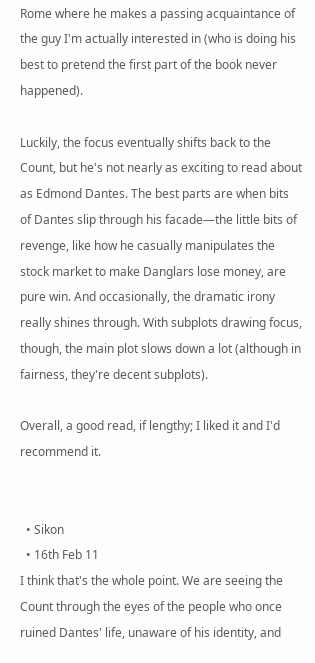Rome where he makes a passing acquaintance of the guy I'm actually interested in (who is doing his best to pretend the first part of the book never happened).

Luckily, the focus eventually shifts back to the Count, but he's not nearly as exciting to read about as Edmond Dantes. The best parts are when bits of Dantes slip through his facade—the little bits of revenge, like how he casually manipulates the stock market to make Danglars lose money, are pure win. And occasionally, the dramatic irony really shines through. With subplots drawing focus, though, the main plot slows down a lot (although in fairness, they're decent subplots).

Overall, a good read, if lengthy; I liked it and I'd recommend it.


  • Sikon
  • 16th Feb 11
I think that's the whole point. We are seeing the Count through the eyes of the people who once ruined Dantes' life, unaware of his identity, and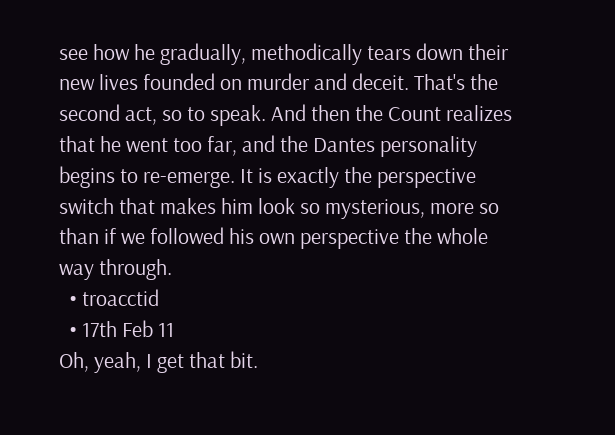see how he gradually, methodically tears down their new lives founded on murder and deceit. That's the second act, so to speak. And then the Count realizes that he went too far, and the Dantes personality begins to re-emerge. It is exactly the perspective switch that makes him look so mysterious, more so than if we followed his own perspective the whole way through.
  • troacctid
  • 17th Feb 11
Oh, yeah, I get that bit.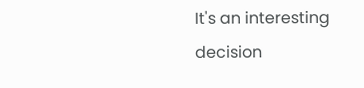It's an interesting decision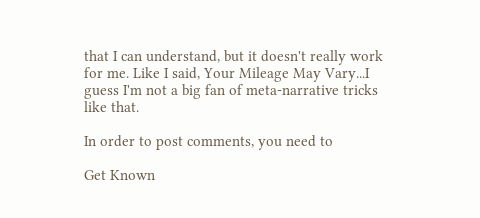that I can understand, but it doesn't really work for me. Like I said, Your Mileage May Vary...I guess I'm not a big fan of meta-narrative tricks like that.

In order to post comments, you need to

Get Known